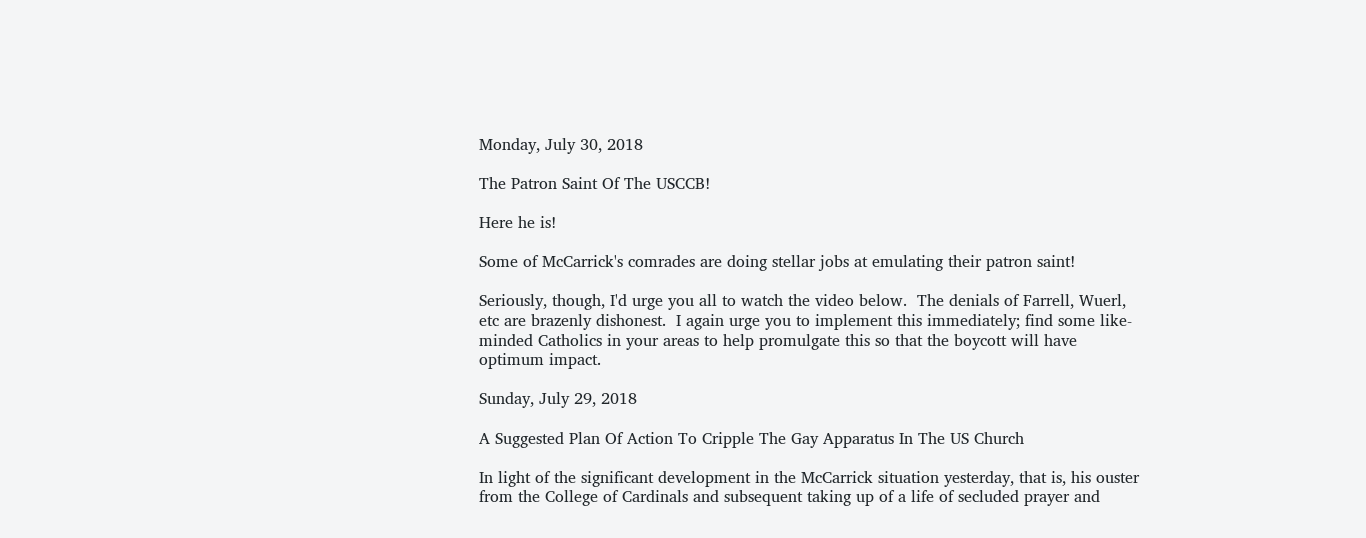Monday, July 30, 2018

The Patron Saint Of The USCCB!

Here he is!

Some of McCarrick's comrades are doing stellar jobs at emulating their patron saint!

Seriously, though, I'd urge you all to watch the video below.  The denials of Farrell, Wuerl, etc are brazenly dishonest.  I again urge you to implement this immediately; find some like-minded Catholics in your areas to help promulgate this so that the boycott will have optimum impact.

Sunday, July 29, 2018

A Suggested Plan Of Action To Cripple The Gay Apparatus In The US Church

In light of the significant development in the McCarrick situation yesterday, that is, his ouster from the College of Cardinals and subsequent taking up of a life of secluded prayer and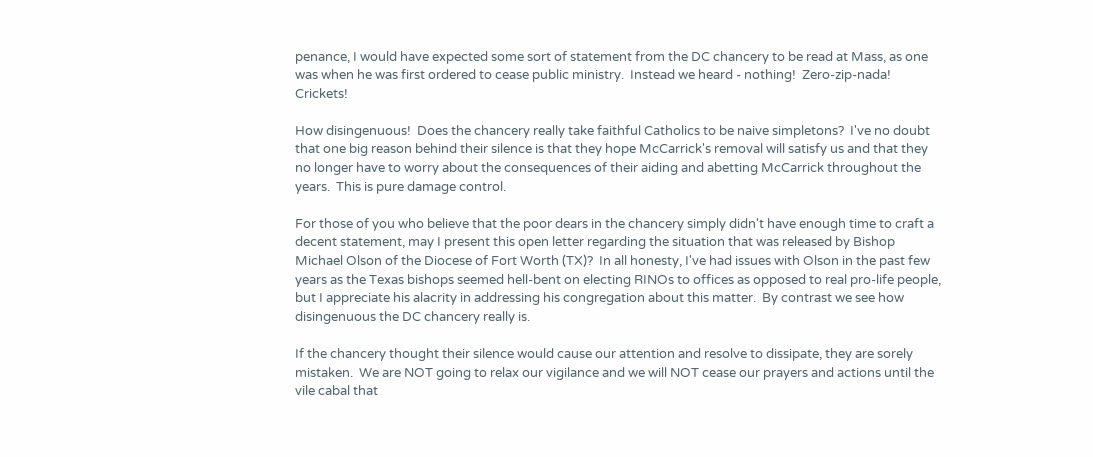penance, I would have expected some sort of statement from the DC chancery to be read at Mass, as one was when he was first ordered to cease public ministry.  Instead we heard - nothing!  Zero-zip-nada!  Crickets!

How disingenuous!  Does the chancery really take faithful Catholics to be naive simpletons?  I've no doubt that one big reason behind their silence is that they hope McCarrick's removal will satisfy us and that they no longer have to worry about the consequences of their aiding and abetting McCarrick throughout the years.  This is pure damage control.

For those of you who believe that the poor dears in the chancery simply didn't have enough time to craft a decent statement, may I present this open letter regarding the situation that was released by Bishop Michael Olson of the Diocese of Fort Worth (TX)?  In all honesty, I've had issues with Olson in the past few years as the Texas bishops seemed hell-bent on electing RINOs to offices as opposed to real pro-life people, but I appreciate his alacrity in addressing his congregation about this matter.  By contrast we see how disingenuous the DC chancery really is.

If the chancery thought their silence would cause our attention and resolve to dissipate, they are sorely mistaken.  We are NOT going to relax our vigilance and we will NOT cease our prayers and actions until the vile cabal that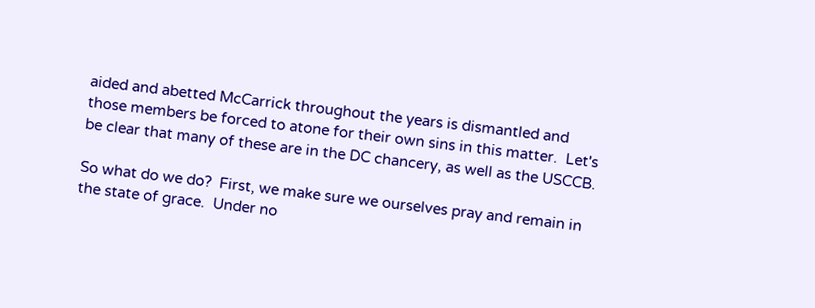aided and abetted McCarrick throughout the years is dismantled and those members be forced to atone for their own sins in this matter.  Let's be clear that many of these are in the DC chancery, as well as the USCCB.

So what do we do?  First, we make sure we ourselves pray and remain in the state of grace.  Under no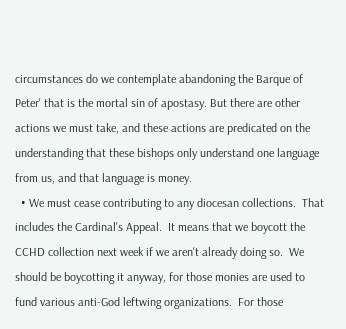circumstances do we contemplate abandoning the Barque of Peter' that is the mortal sin of apostasy. But there are other actions we must take, and these actions are predicated on the understanding that these bishops only understand one language from us, and that language is money.
  • We must cease contributing to any diocesan collections.  That includes the Cardinal's Appeal.  It means that we boycott the CCHD collection next week if we aren't already doing so.  We should be boycotting it anyway, for those monies are used to fund various anti-God leftwing organizations.  For those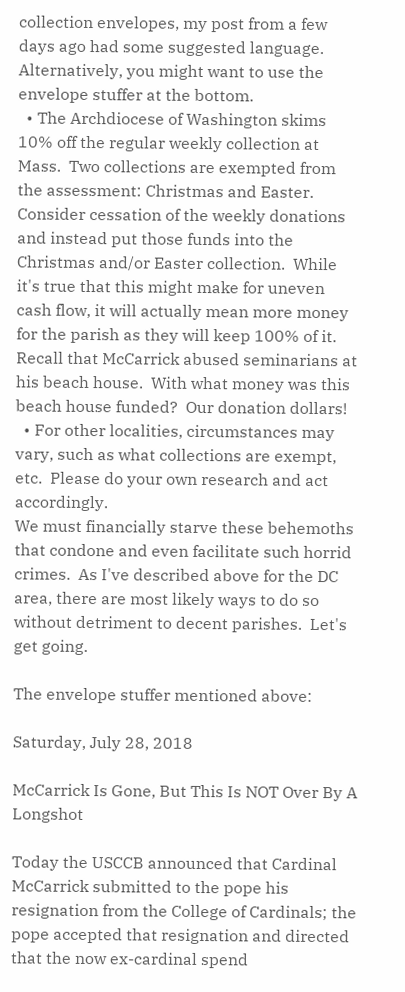collection envelopes, my post from a few days ago had some suggested language.  Alternatively, you might want to use the envelope stuffer at the bottom.
  • The Archdiocese of Washington skims 10% off the regular weekly collection at Mass.  Two collections are exempted from the assessment: Christmas and Easter.  Consider cessation of the weekly donations and instead put those funds into the Christmas and/or Easter collection.  While it's true that this might make for uneven cash flow, it will actually mean more money for the parish as they will keep 100% of it.  Recall that McCarrick abused seminarians at his beach house.  With what money was this beach house funded?  Our donation dollars!
  • For other localities, circumstances may vary, such as what collections are exempt, etc.  Please do your own research and act accordingly.
We must financially starve these behemoths that condone and even facilitate such horrid crimes.  As I've described above for the DC area, there are most likely ways to do so without detriment to decent parishes.  Let's get going.

The envelope stuffer mentioned above:

Saturday, July 28, 2018

McCarrick Is Gone, But This Is NOT Over By A Longshot

Today the USCCB announced that Cardinal McCarrick submitted to the pope his resignation from the College of Cardinals; the pope accepted that resignation and directed that the now ex-cardinal spend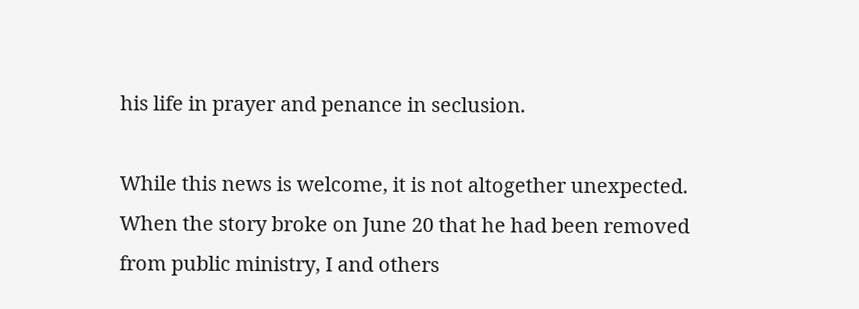his life in prayer and penance in seclusion.

While this news is welcome, it is not altogether unexpected.  When the story broke on June 20 that he had been removed from public ministry, I and others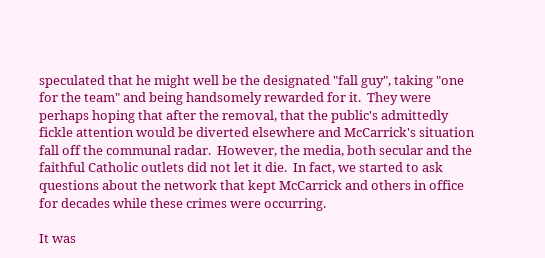speculated that he might well be the designated "fall guy", taking "one for the team" and being handsomely rewarded for it.  They were perhaps hoping that after the removal, that the public's admittedly fickle attention would be diverted elsewhere and McCarrick's situation fall off the communal radar.  However, the media, both secular and the faithful Catholic outlets did not let it die.  In fact, we started to ask questions about the network that kept McCarrick and others in office for decades while these crimes were occurring.

It was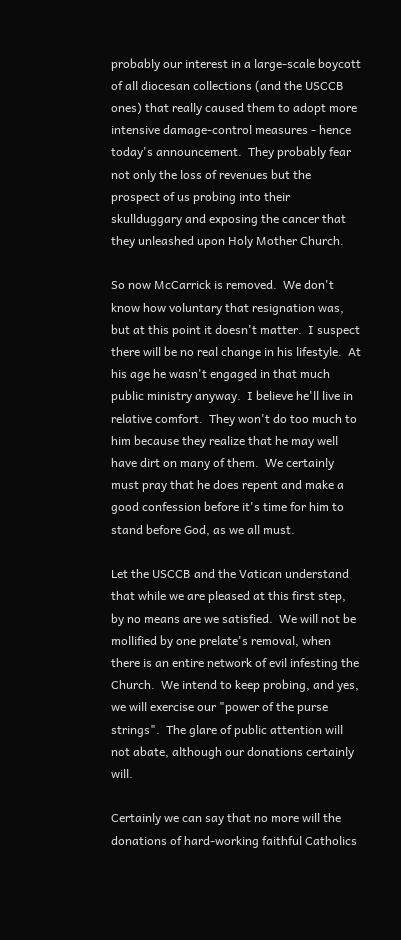probably our interest in a large-scale boycott of all diocesan collections (and the USCCB ones) that really caused them to adopt more intensive damage-control measures - hence today's announcement.  They probably fear not only the loss of revenues but the prospect of us probing into their skullduggary and exposing the cancer that they unleashed upon Holy Mother Church.

So now McCarrick is removed.  We don't know how voluntary that resignation was, but at this point it doesn't matter.  I suspect there will be no real change in his lifestyle.  At his age he wasn't engaged in that much public ministry anyway.  I believe he'll live in relative comfort.  They won't do too much to him because they realize that he may well have dirt on many of them.  We certainly must pray that he does repent and make a good confession before it's time for him to stand before God, as we all must.

Let the USCCB and the Vatican understand that while we are pleased at this first step, by no means are we satisfied.  We will not be mollified by one prelate's removal, when there is an entire network of evil infesting the Church.  We intend to keep probing, and yes, we will exercise our "power of the purse strings".  The glare of public attention will not abate, although our donations certainly will.

Certainly we can say that no more will the donations of hard-working faithful Catholics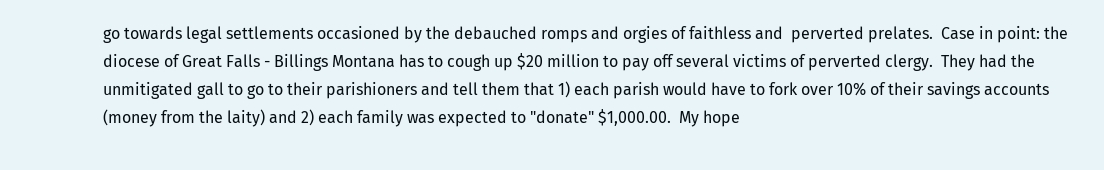go towards legal settlements occasioned by the debauched romps and orgies of faithless and  perverted prelates.  Case in point: the diocese of Great Falls - Billings Montana has to cough up $20 million to pay off several victims of perverted clergy.  They had the unmitigated gall to go to their parishioners and tell them that 1) each parish would have to fork over 10% of their savings accounts (money from the laity) and 2) each family was expected to "donate" $1,000.00.  My hope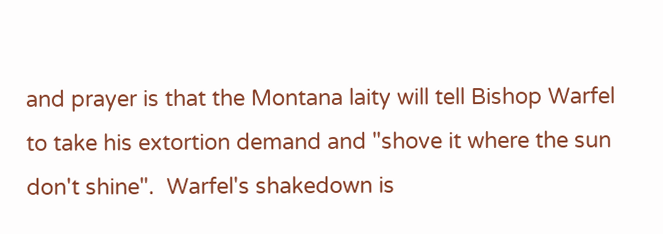and prayer is that the Montana laity will tell Bishop Warfel to take his extortion demand and "shove it where the sun don't shine".  Warfel's shakedown is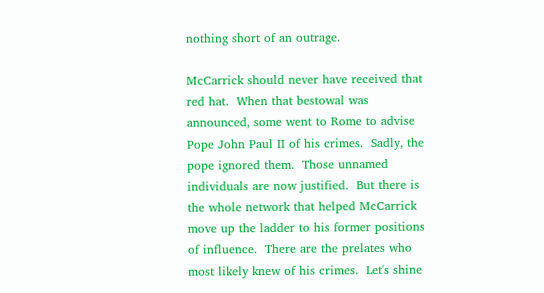nothing short of an outrage.

McCarrick should never have received that red hat.  When that bestowal was announced, some went to Rome to advise Pope John Paul II of his crimes.  Sadly, the pope ignored them.  Those unnamed individuals are now justified.  But there is the whole network that helped McCarrick move up the ladder to his former positions of influence.  There are the prelates who most likely knew of his crimes.  Let's shine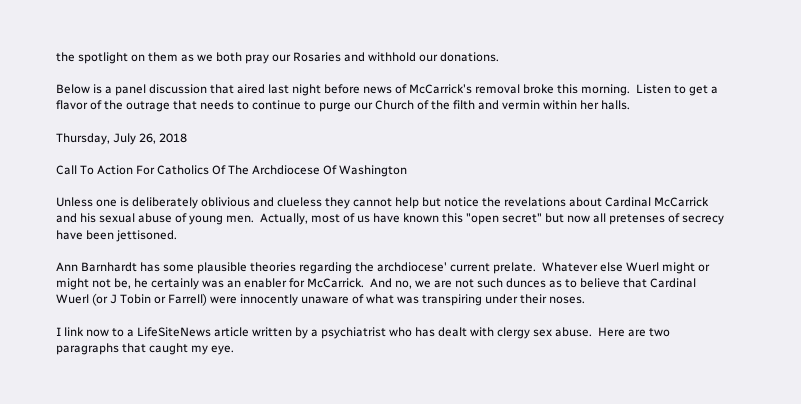the spotlight on them as we both pray our Rosaries and withhold our donations.

Below is a panel discussion that aired last night before news of McCarrick's removal broke this morning.  Listen to get a flavor of the outrage that needs to continue to purge our Church of the filth and vermin within her halls.

Thursday, July 26, 2018

Call To Action For Catholics Of The Archdiocese Of Washington

Unless one is deliberately oblivious and clueless they cannot help but notice the revelations about Cardinal McCarrick and his sexual abuse of young men.  Actually, most of us have known this "open secret" but now all pretenses of secrecy have been jettisoned.

Ann Barnhardt has some plausible theories regarding the archdiocese' current prelate.  Whatever else Wuerl might or might not be, he certainly was an enabler for McCarrick.  And no, we are not such dunces as to believe that Cardinal Wuerl (or J Tobin or Farrell) were innocently unaware of what was transpiring under their noses.

I link now to a LifeSiteNews article written by a psychiatrist who has dealt with clergy sex abuse.  Here are two paragraphs that caught my eye.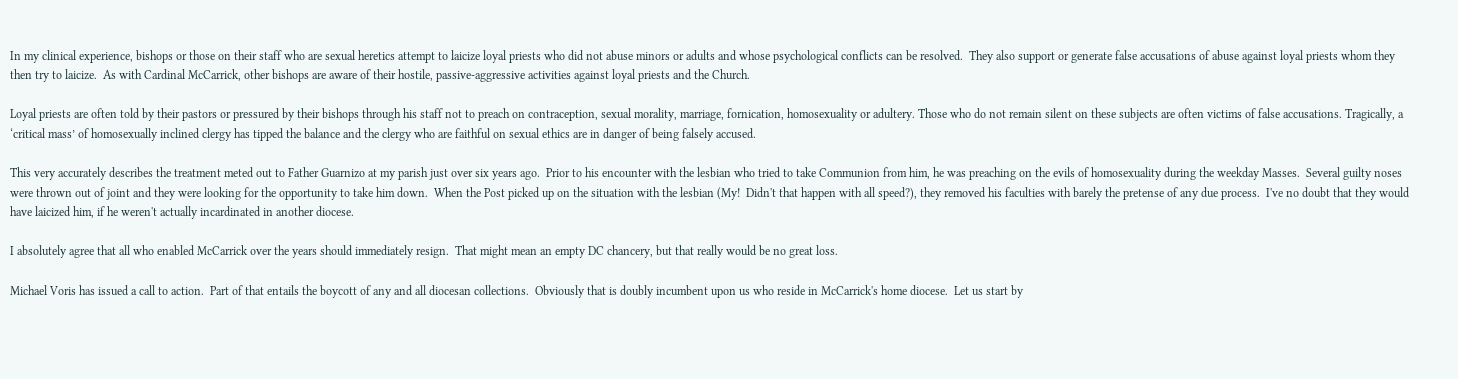In my clinical experience, bishops or those on their staff who are sexual heretics attempt to laicize loyal priests who did not abuse minors or adults and whose psychological conflicts can be resolved.  They also support or generate false accusations of abuse against loyal priests whom they then try to laicize.  As with Cardinal McCarrick, other bishops are aware of their hostile, passive-aggressive activities against loyal priests and the Church.

Loyal priests are often told by their pastors or pressured by their bishops through his staff not to preach on contraception, sexual morality, marriage, fornication, homosexuality or adultery. Those who do not remain silent on these subjects are often victims of false accusations. Tragically, a ‘critical mass’ of homosexually inclined clergy has tipped the balance and the clergy who are faithful on sexual ethics are in danger of being falsely accused.

This very accurately describes the treatment meted out to Father Guarnizo at my parish just over six years ago.  Prior to his encounter with the lesbian who tried to take Communion from him, he was preaching on the evils of homosexuality during the weekday Masses.  Several guilty noses were thrown out of joint and they were looking for the opportunity to take him down.  When the Post picked up on the situation with the lesbian (My!  Didn't that happen with all speed?), they removed his faculties with barely the pretense of any due process.  I've no doubt that they would have laicized him, if he weren't actually incardinated in another diocese.

I absolutely agree that all who enabled McCarrick over the years should immediately resign.  That might mean an empty DC chancery, but that really would be no great loss.

Michael Voris has issued a call to action.  Part of that entails the boycott of any and all diocesan collections.  Obviously that is doubly incumbent upon us who reside in McCarrick's home diocese.  Let us start by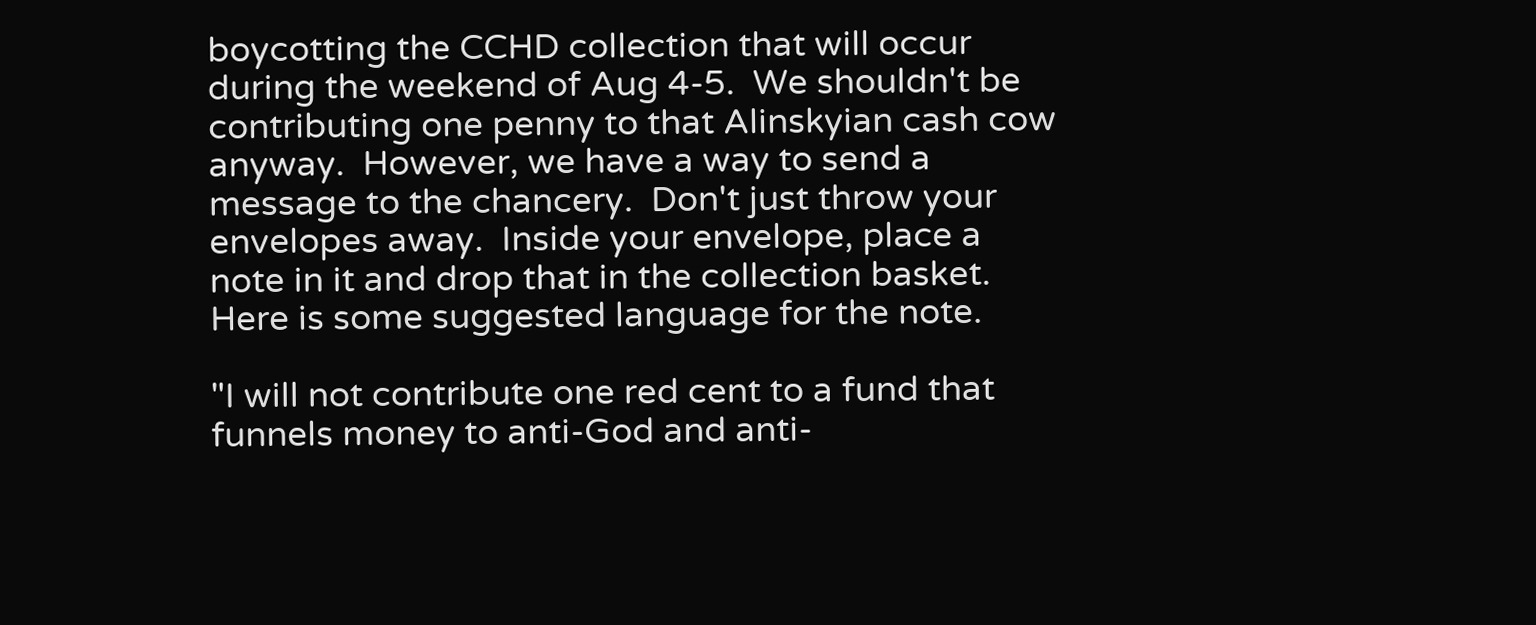boycotting the CCHD collection that will occur during the weekend of Aug 4-5.  We shouldn't be contributing one penny to that Alinskyian cash cow anyway.  However, we have a way to send a message to the chancery.  Don't just throw your envelopes away.  Inside your envelope, place a note in it and drop that in the collection basket.  Here is some suggested language for the note.

"I will not contribute one red cent to a fund that funnels money to anti-God and anti-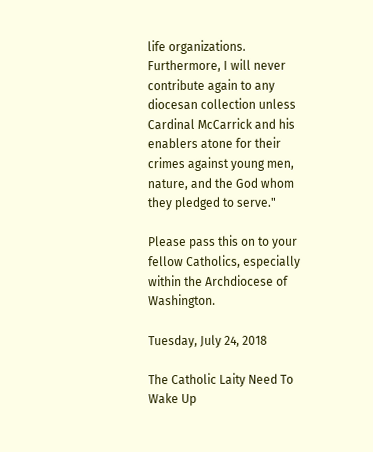life organizations.  Furthermore, I will never contribute again to any diocesan collection unless Cardinal McCarrick and his enablers atone for their crimes against young men, nature, and the God whom they pledged to serve."

Please pass this on to your fellow Catholics, especially within the Archdiocese of Washington.

Tuesday, July 24, 2018

The Catholic Laity Need To Wake Up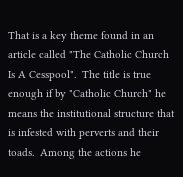That is a key theme found in an article called "The Catholic Church Is A Cesspool".  The title is true enough if by "Catholic Church" he means the institutional structure that is infested with perverts and their toads.  Among the actions he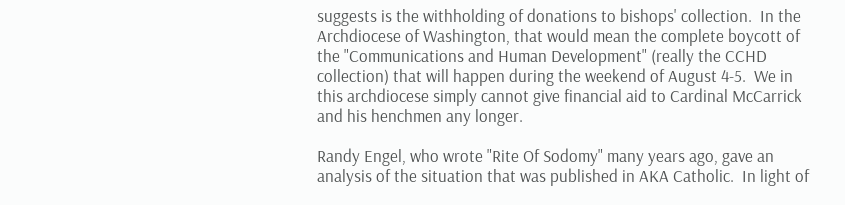suggests is the withholding of donations to bishops' collection.  In the Archdiocese of Washington, that would mean the complete boycott of the "Communications and Human Development" (really the CCHD collection) that will happen during the weekend of August 4-5.  We in this archdiocese simply cannot give financial aid to Cardinal McCarrick and his henchmen any longer.

Randy Engel, who wrote "Rite Of Sodomy" many years ago, gave an analysis of the situation that was published in AKA Catholic.  In light of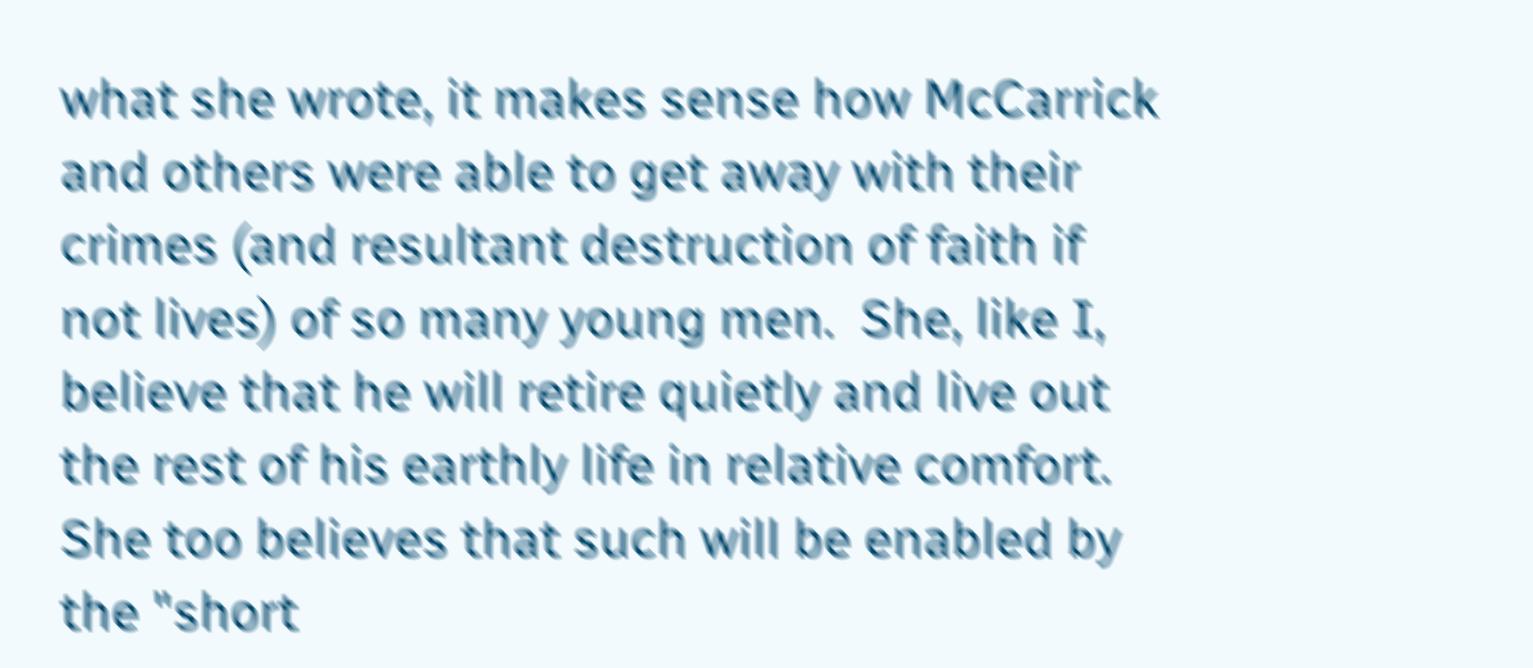what she wrote, it makes sense how McCarrick and others were able to get away with their crimes (and resultant destruction of faith if not lives) of so many young men.  She, like I, believe that he will retire quietly and live out the rest of his earthly life in relative comfort.  She too believes that such will be enabled by the "short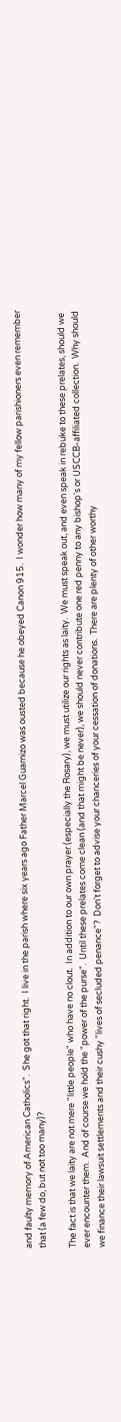and faulty memory of American Catholics".  She got that right.  I live in the parish where six years ago Father Marcel Guarnizo was ousted because he obeyed Canon 915.  I wonder how many of my fellow parishioners even remember that (a few do, but not too many)?

The fact is that we laity are not mere "little people" who have no clout.  In addition to our own prayer (especially the Rosary), we must utilize our rights as laity.  We must speak out, and even speak in rebuke to these prelates, should we ever encounter them.  And of course we hold the "power of the purse".  Until these prelates come clean (and that might be never), we should never contribute one red penny to any bishop's or USCCB-affiliated collection.  Why should we finance their lawsuit settlements and their cushy "lives of secluded penance"?  Don't forget to advise your chanceries of your cessation of donations.  There are plenty of other worthy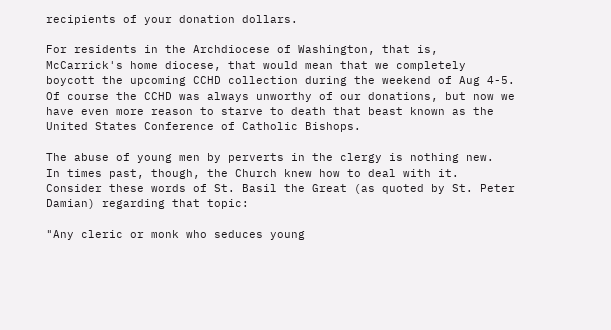recipients of your donation dollars.

For residents in the Archdiocese of Washington, that is, McCarrick's home diocese, that would mean that we completely boycott the upcoming CCHD collection during the weekend of Aug 4-5.  Of course the CCHD was always unworthy of our donations, but now we have even more reason to starve to death that beast known as the United States Conference of Catholic Bishops.

The abuse of young men by perverts in the clergy is nothing new.  In times past, though, the Church knew how to deal with it.  Consider these words of St. Basil the Great (as quoted by St. Peter Damian) regarding that topic:

"Any cleric or monk who seduces young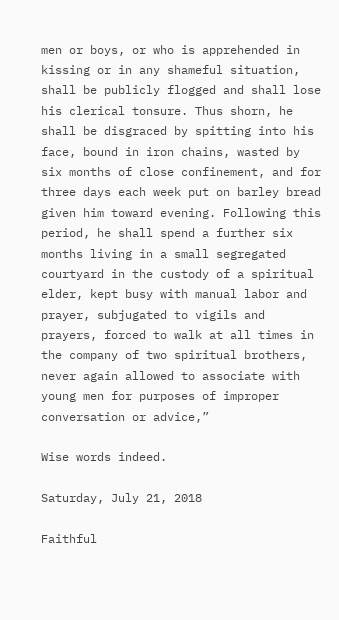men or boys, or who is apprehended in kissing or in any shameful situation, shall be publicly flogged and shall lose his clerical tonsure. Thus shorn, he shall be disgraced by spitting into his face, bound in iron chains, wasted by six months of close confinement, and for three days each week put on barley bread given him toward evening. Following this period, he shall spend a further six months living in a small segregated courtyard in the custody of a spiritual elder, kept busy with manual labor and prayer, subjugated to vigils and prayers, forced to walk at all times in the company of two spiritual brothers, never again allowed to associate with young men for purposes of improper conversation or advice,”

Wise words indeed.

Saturday, July 21, 2018

Faithful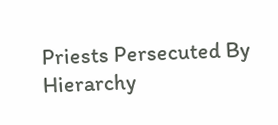Priests Persecuted By Hierarchy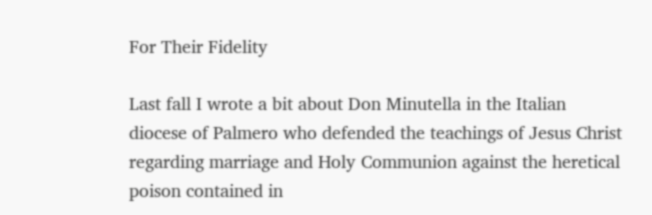For Their Fidelity

Last fall I wrote a bit about Don Minutella in the Italian diocese of Palmero who defended the teachings of Jesus Christ regarding marriage and Holy Communion against the heretical poison contained in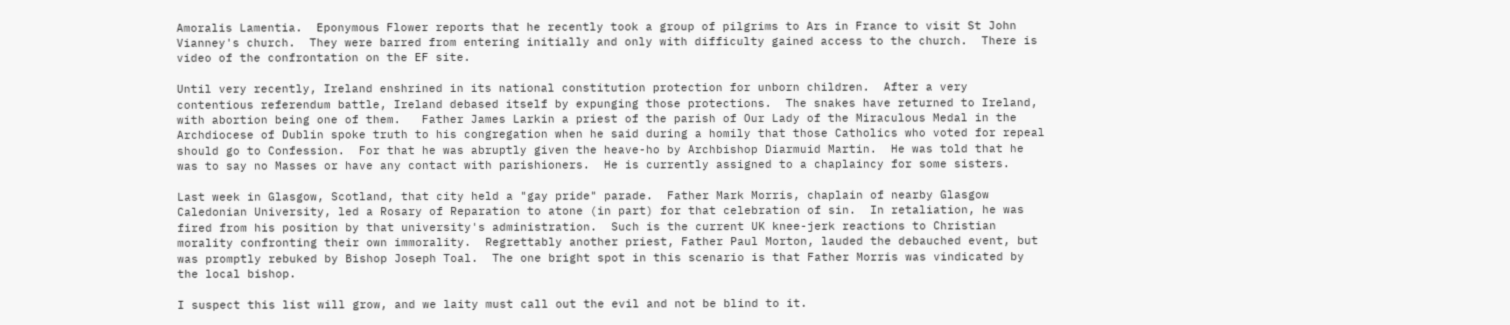Amoralis Lamentia.  Eponymous Flower reports that he recently took a group of pilgrims to Ars in France to visit St John Vianney's church.  They were barred from entering initially and only with difficulty gained access to the church.  There is video of the confrontation on the EF site.

Until very recently, Ireland enshrined in its national constitution protection for unborn children.  After a very contentious referendum battle, Ireland debased itself by expunging those protections.  The snakes have returned to Ireland, with abortion being one of them.   Father James Larkin a priest of the parish of Our Lady of the Miraculous Medal in the Archdiocese of Dublin spoke truth to his congregation when he said during a homily that those Catholics who voted for repeal should go to Confession.  For that he was abruptly given the heave-ho by Archbishop Diarmuid Martin.  He was told that he was to say no Masses or have any contact with parishioners.  He is currently assigned to a chaplaincy for some sisters.

Last week in Glasgow, Scotland, that city held a "gay pride" parade.  Father Mark Morris, chaplain of nearby Glasgow Caledonian University, led a Rosary of Reparation to atone (in part) for that celebration of sin.  In retaliation, he was fired from his position by that university's administration.  Such is the current UK knee-jerk reactions to Christian morality confronting their own immorality.  Regrettably another priest, Father Paul Morton, lauded the debauched event, but was promptly rebuked by Bishop Joseph Toal.  The one bright spot in this scenario is that Father Morris was vindicated by the local bishop.

I suspect this list will grow, and we laity must call out the evil and not be blind to it.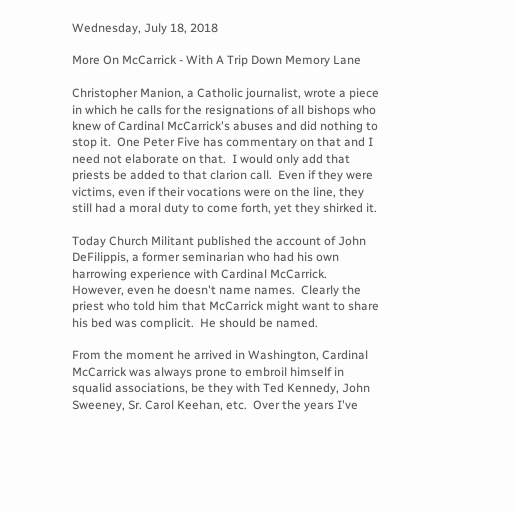Wednesday, July 18, 2018

More On McCarrick - With A Trip Down Memory Lane

Christopher Manion, a Catholic journalist, wrote a piece in which he calls for the resignations of all bishops who knew of Cardinal McCarrick's abuses and did nothing to stop it.  One Peter Five has commentary on that and I need not elaborate on that.  I would only add that priests be added to that clarion call.  Even if they were victims, even if their vocations were on the line, they still had a moral duty to come forth, yet they shirked it.

Today Church Militant published the account of John DeFilippis, a former seminarian who had his own harrowing experience with Cardinal McCarrick.  However, even he doesn't name names.  Clearly the priest who told him that McCarrick might want to share his bed was complicit.  He should be named.

From the moment he arrived in Washington, Cardinal McCarrick was always prone to embroil himself in squalid associations, be they with Ted Kennedy, John Sweeney, Sr. Carol Keehan, etc.  Over the years I've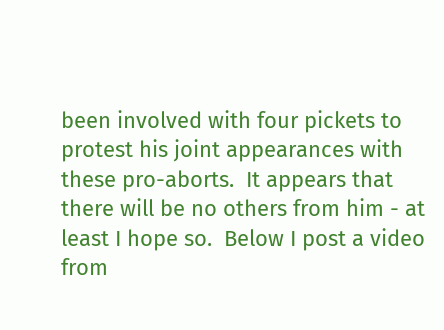been involved with four pickets to protest his joint appearances with these pro-aborts.  It appears that there will be no others from him - at least I hope so.  Below I post a video from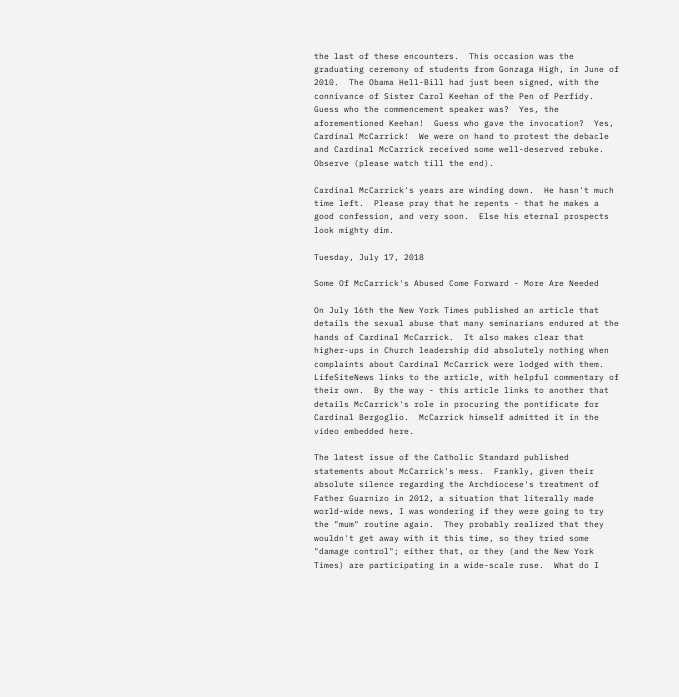the last of these encounters.  This occasion was the graduating ceremony of students from Gonzaga High, in June of 2010.  The Obama Hell-Bill had just been signed, with the connivance of Sister Carol Keehan of the Pen of Perfidy.  Guess who the commencement speaker was?  Yes, the aforementioned Keehan!  Guess who gave the invocation?  Yes, Cardinal McCarrick!  We were on hand to protest the debacle and Cardinal McCarrick received some well-deserved rebuke.  Observe (please watch till the end).

Cardinal McCarrick's years are winding down.  He hasn't much time left.  Please pray that he repents - that he makes a good confession, and very soon.  Else his eternal prospects look mighty dim.

Tuesday, July 17, 2018

Some Of McCarrick's Abused Come Forward - More Are Needed

On July 16th the New York Times published an article that details the sexual abuse that many seminarians endured at the hands of Cardinal McCarrick.  It also makes clear that higher-ups in Church leadership did absolutely nothing when complaints about Cardinal McCarrick were lodged with them.  LifeSiteNews links to the article, with helpful commentary of their own.  By the way - this article links to another that details McCarrick's role in procuring the pontificate for Cardinal Bergoglio.  McCarrick himself admitted it in the video embedded here.

The latest issue of the Catholic Standard published statements about McCarrick's mess.  Frankly, given their absolute silence regarding the Archdiocese's treatment of Father Guarnizo in 2012, a situation that literally made world-wide news, I was wondering if they were going to try the "mum" routine again.  They probably realized that they wouldn't get away with it this time, so they tried some "damage control"; either that, or they (and the New York Times) are participating in a wide-scale ruse.  What do I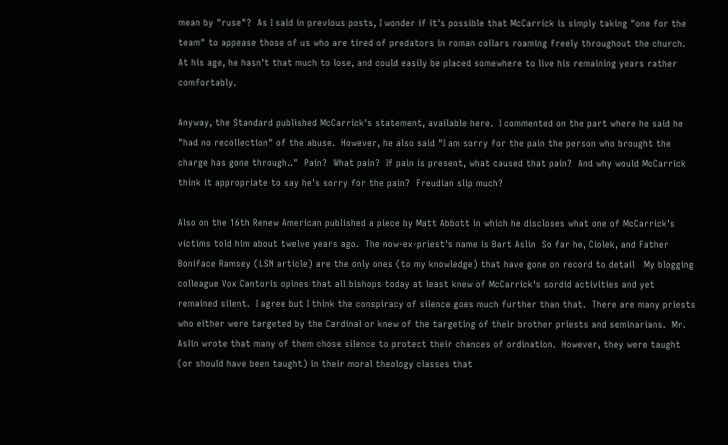mean by "ruse"?  As I said in previous posts, I wonder if it's possible that McCarrick is simply taking "one for the team" to appease those of us who are tired of predators in roman collars roaming freely throughout the church.  At his age, he hasn't that much to lose, and could easily be placed somewhere to live his remaining years rather comfortably.

Anyway, the Standard published McCarrick's statement, available here.  I commented on the part where he said he "had no recollection" of the abuse.  However, he also said "I am sorry for the pain the person who brought the charge has gone through.."  Pain?  What pain?  If pain is present, what caused that pain?  And why would McCarrick think it appropriate to say he's sorry for the pain?  Freudian slip much?

Also on the 16th Renew American published a piece by Matt Abbott in which he discloses what one of McCarrick's victims told him about twelve years ago.  The now-ex-priest's name is Bart Aslin  So far he, Ciolek, and Father Boniface Ramsey (LSN article) are the only ones (to my knowledge) that have gone on record to detail   My blogging colleague Vox Cantoris opines that all bishops today at least knew of McCarrick's sordid activities and yet remained silent.  I agree but I think the conspiracy of silence goes much further than that.  There are many priests who either were targeted by the Cardinal or knew of the targeting of their brother priests and seminarians.  Mr. Aslin wrote that many of them chose silence to protect their chances of ordination.  However, they were taught (or should have been taught) in their moral theology classes that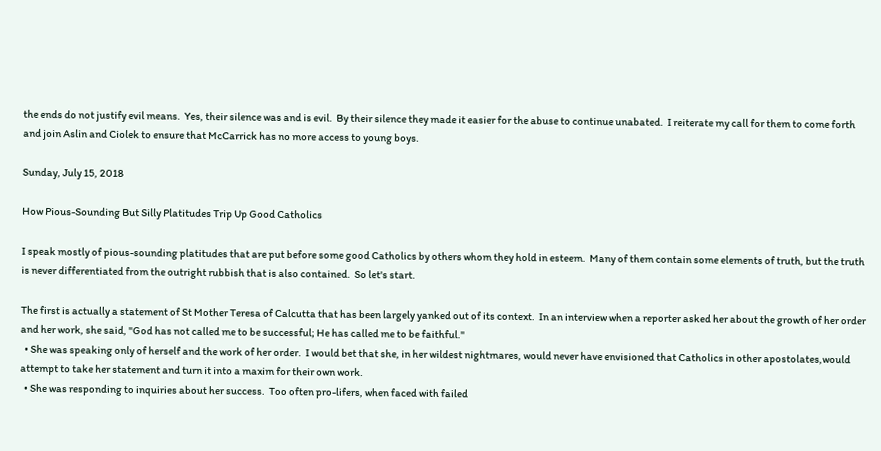the ends do not justify evil means.  Yes, their silence was and is evil.  By their silence they made it easier for the abuse to continue unabated.  I reiterate my call for them to come forth and join Aslin and Ciolek to ensure that McCarrick has no more access to young boys.

Sunday, July 15, 2018

How Pious-Sounding But Silly Platitudes Trip Up Good Catholics

I speak mostly of pious-sounding platitudes that are put before some good Catholics by others whom they hold in esteem.  Many of them contain some elements of truth, but the truth is never differentiated from the outright rubbish that is also contained.  So let's start.

The first is actually a statement of St Mother Teresa of Calcutta that has been largely yanked out of its context.  In an interview when a reporter asked her about the growth of her order and her work, she said, "God has not called me to be successful; He has called me to be faithful."
  • She was speaking only of herself and the work of her order.  I would bet that she, in her wildest nightmares, would never have envisioned that Catholics in other apostolates,would attempt to take her statement and turn it into a maxim for their own work.
  • She was responding to inquiries about her success.  Too often pro-lifers, when faced with failed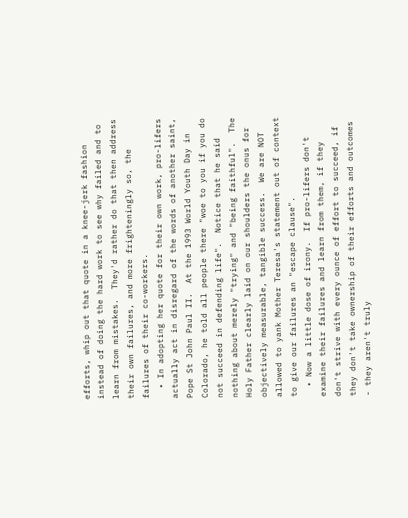efforts, whip out that quote in a knee-jerk fashion instead of doing the hard work to see why failed and to learn from mistakes.  They'd rather do that then address their own failures, and more frighteningly so, the failures of their co-workers.
  • In adopting her quote for their own work, pro-lifers actually act in disregard of the words of another saint, Pope St John Paul II.  At the 1993 World Youth Day in Colorado, he told all people there "woe to you if you do not succeed in defending life".  Notice that he said nothing about merely "trying" and "being faithful".  The Holy Father clearly laid on our shoulders the onus for objectively measurable, tangible success.  We are NOT allowed to yank Mother Teresa's statement out of context to give our failures an "escape clause".
  • Now a little dose of irony.  If pro-lifers don't examine their failures and learn from them, if they don't strive with every ounce of effort to succeed, if they don't take ownership of their efforts and outcomes - they aren't truly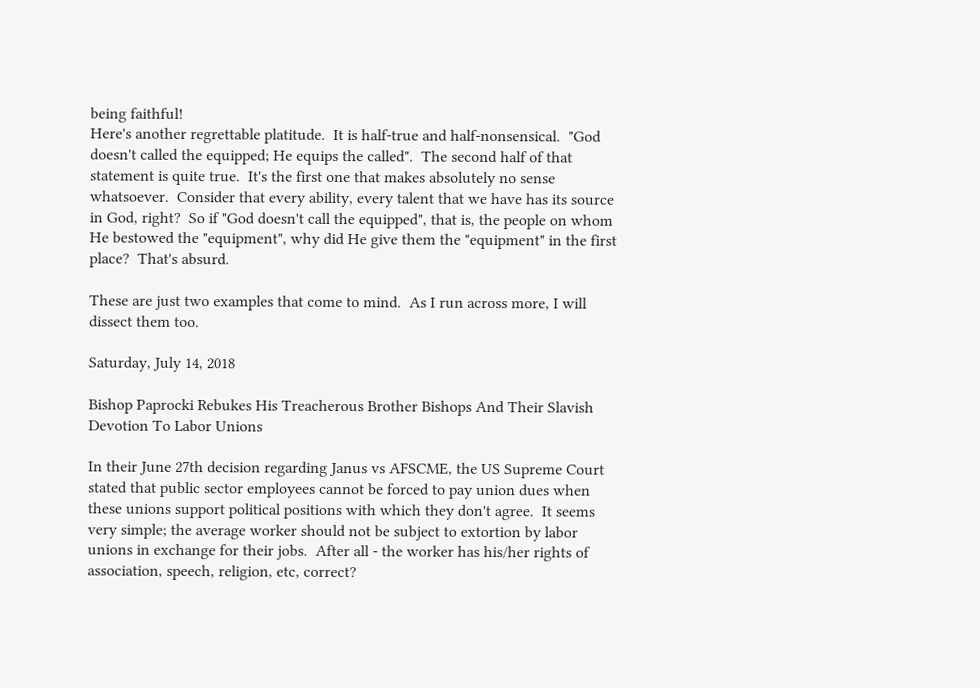being faithful!
Here's another regrettable platitude.  It is half-true and half-nonsensical.  "God doesn't called the equipped; He equips the called".  The second half of that statement is quite true.  It's the first one that makes absolutely no sense whatsoever.  Consider that every ability, every talent that we have has its source in God, right?  So if "God doesn't call the equipped", that is, the people on whom He bestowed the "equipment", why did He give them the "equipment" in the first place?  That's absurd.

These are just two examples that come to mind.  As I run across more, I will dissect them too.

Saturday, July 14, 2018

Bishop Paprocki Rebukes His Treacherous Brother Bishops And Their Slavish Devotion To Labor Unions

In their June 27th decision regarding Janus vs AFSCME, the US Supreme Court stated that public sector employees cannot be forced to pay union dues when these unions support political positions with which they don't agree.  It seems very simple; the average worker should not be subject to extortion by labor unions in exchange for their jobs.  After all - the worker has his/her rights of association, speech, religion, etc, correct?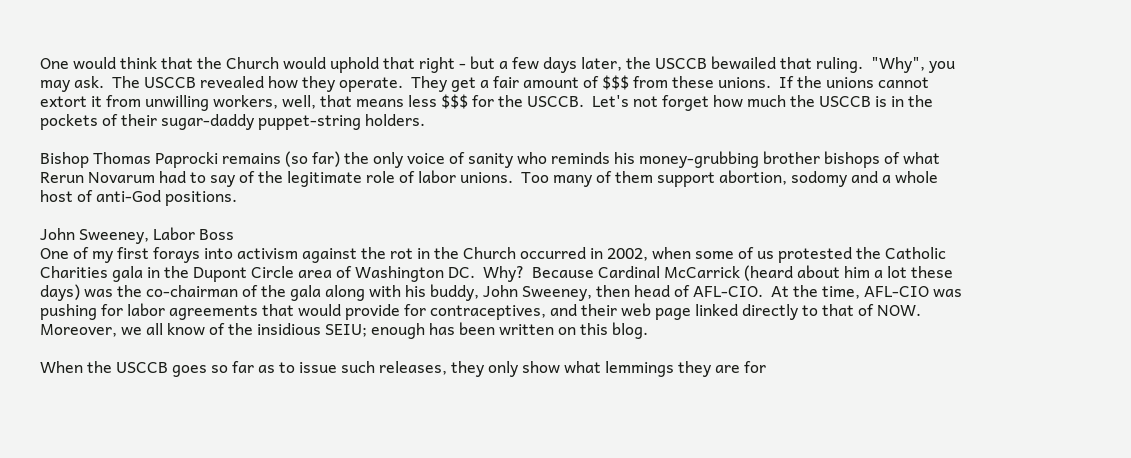One would think that the Church would uphold that right - but a few days later, the USCCB bewailed that ruling.  "Why", you may ask.  The USCCB revealed how they operate.  They get a fair amount of $$$ from these unions.  If the unions cannot extort it from unwilling workers, well, that means less $$$ for the USCCB.  Let's not forget how much the USCCB is in the pockets of their sugar-daddy puppet-string holders.

Bishop Thomas Paprocki remains (so far) the only voice of sanity who reminds his money-grubbing brother bishops of what Rerun Novarum had to say of the legitimate role of labor unions.  Too many of them support abortion, sodomy and a whole host of anti-God positions.

John Sweeney, Labor Boss
One of my first forays into activism against the rot in the Church occurred in 2002, when some of us protested the Catholic Charities gala in the Dupont Circle area of Washington DC.  Why?  Because Cardinal McCarrick (heard about him a lot these days) was the co-chairman of the gala along with his buddy, John Sweeney, then head of AFL-CIO.  At the time, AFL-CIO was pushing for labor agreements that would provide for contraceptives, and their web page linked directly to that of NOW.  Moreover, we all know of the insidious SEIU; enough has been written on this blog.

When the USCCB goes so far as to issue such releases, they only show what lemmings they are for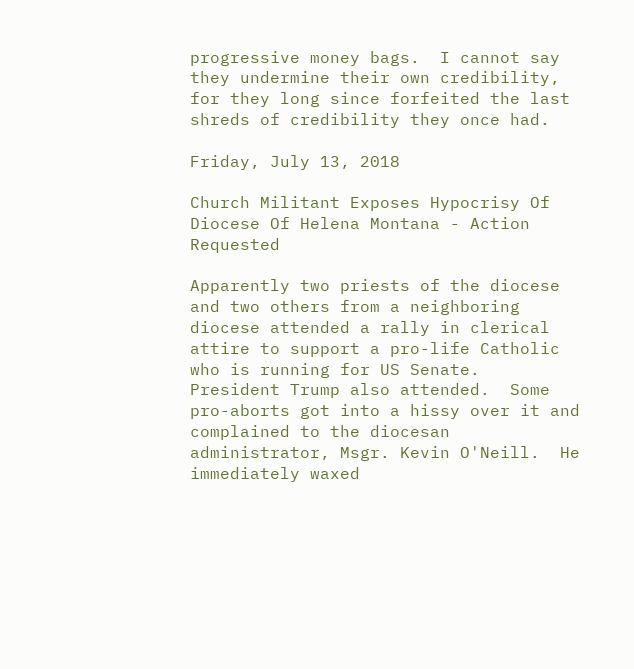progressive money bags.  I cannot say they undermine their own credibility, for they long since forfeited the last shreds of credibility they once had.

Friday, July 13, 2018

Church Militant Exposes Hypocrisy Of Diocese Of Helena Montana - Action Requested

Apparently two priests of the diocese and two others from a neighboring diocese attended a rally in clerical attire to support a pro-life Catholic who is running for US Senate.  President Trump also attended.  Some pro-aborts got into a hissy over it and complained to the diocesan administrator, Msgr. Kevin O'Neill.  He immediately waxed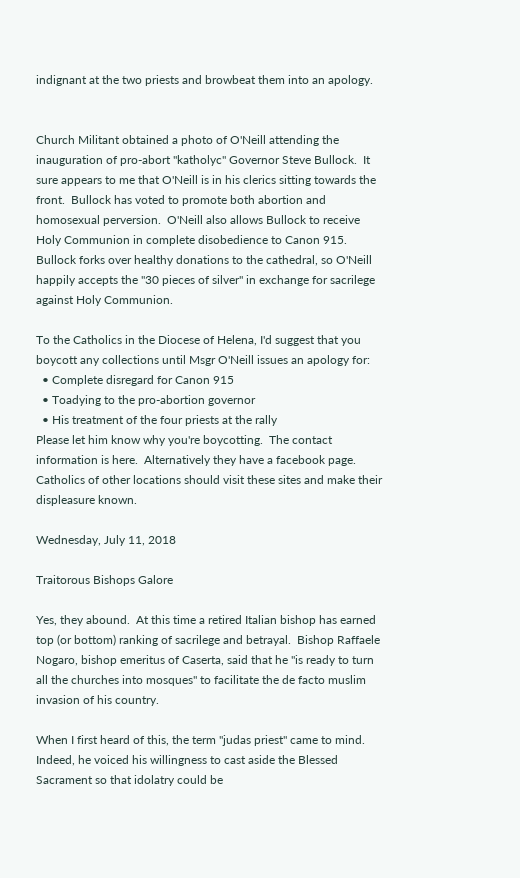indignant at the two priests and browbeat them into an apology.


Church Militant obtained a photo of O'Neill attending the inauguration of pro-abort "katholyc" Governor Steve Bullock.  It sure appears to me that O'Neill is in his clerics sitting towards the front.  Bullock has voted to promote both abortion and homosexual perversion.  O'Neill also allows Bullock to receive Holy Communion in complete disobedience to Canon 915.  Bullock forks over healthy donations to the cathedral, so O'Neill happily accepts the "30 pieces of silver" in exchange for sacrilege against Holy Communion.

To the Catholics in the Diocese of Helena, I'd suggest that you boycott any collections until Msgr O'Neill issues an apology for:
  • Complete disregard for Canon 915
  • Toadying to the pro-abortion governor
  • His treatment of the four priests at the rally
Please let him know why you're boycotting.  The contact information is here.  Alternatively they have a facebook page.  Catholics of other locations should visit these sites and make their displeasure known.

Wednesday, July 11, 2018

Traitorous Bishops Galore

Yes, they abound.  At this time a retired Italian bishop has earned top (or bottom) ranking of sacrilege and betrayal.  Bishop Raffaele Nogaro, bishop emeritus of Caserta, said that he "is ready to turn all the churches into mosques" to facilitate the de facto muslim invasion of his country.

When I first heard of this, the term "judas priest" came to mind.  Indeed, he voiced his willingness to cast aside the Blessed Sacrament so that idolatry could be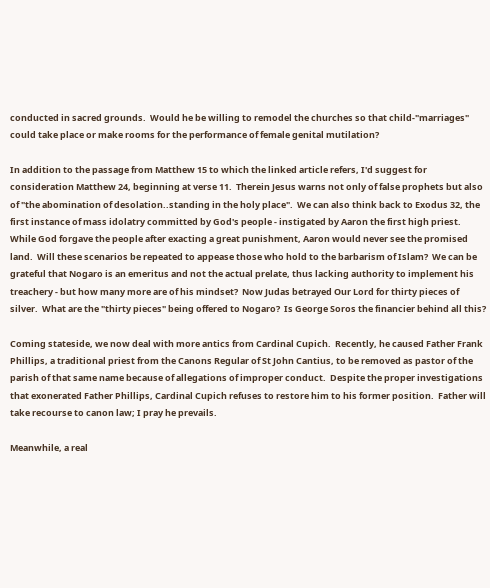conducted in sacred grounds.  Would he be willing to remodel the churches so that child-"marriages" could take place or make rooms for the performance of female genital mutilation?

In addition to the passage from Matthew 15 to which the linked article refers, I'd suggest for consideration Matthew 24, beginning at verse 11.  Therein Jesus warns not only of false prophets but also of "the abomination of desolation..standing in the holy place".  We can also think back to Exodus 32, the first instance of mass idolatry committed by God's people - instigated by Aaron the first high priest.  While God forgave the people after exacting a great punishment, Aaron would never see the promised land.  Will these scenarios be repeated to appease those who hold to the barbarism of Islam?  We can be grateful that Nogaro is an emeritus and not the actual prelate, thus lacking authority to implement his treachery - but how many more are of his mindset?  Now Judas betrayed Our Lord for thirty pieces of silver.  What are the "thirty pieces" being offered to Nogaro?  Is George Soros the financier behind all this?

Coming stateside, we now deal with more antics from Cardinal Cupich.  Recently, he caused Father Frank Phillips, a traditional priest from the Canons Regular of St John Cantius, to be removed as pastor of the parish of that same name because of allegations of improper conduct.  Despite the proper investigations that exonerated Father Phillips, Cardinal Cupich refuses to restore him to his former position.  Father will take recourse to canon law; I pray he prevails.

Meanwhile, a real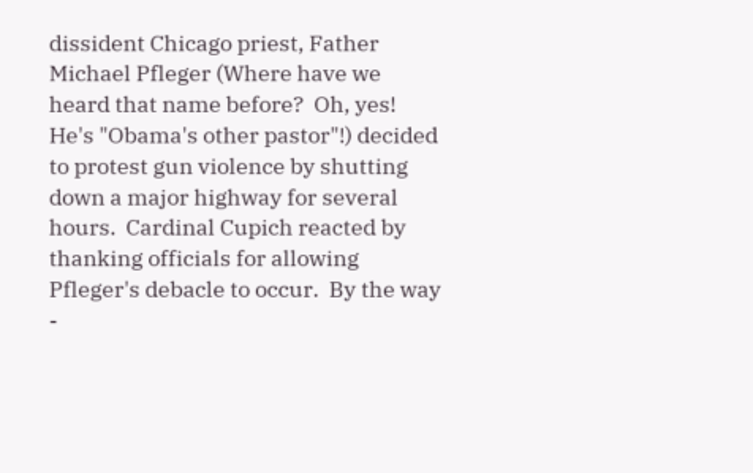dissident Chicago priest, Father Michael Pfleger (Where have we heard that name before?  Oh, yes!  He's "Obama's other pastor"!) decided to protest gun violence by shutting down a major highway for several hours.  Cardinal Cupich reacted by thanking officials for allowing Pfleger's debacle to occur.  By the way -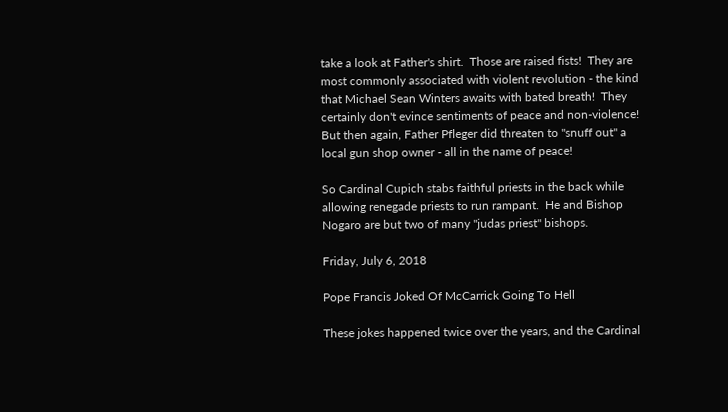take a look at Father's shirt.  Those are raised fists!  They are most commonly associated with violent revolution - the kind that Michael Sean Winters awaits with bated breath!  They certainly don't evince sentiments of peace and non-violence!  But then again, Father Pfleger did threaten to "snuff out" a local gun shop owner - all in the name of peace!

So Cardinal Cupich stabs faithful priests in the back while allowing renegade priests to run rampant.  He and Bishop Nogaro are but two of many "judas priest" bishops.

Friday, July 6, 2018

Pope Francis Joked Of McCarrick Going To Hell

These jokes happened twice over the years, and the Cardinal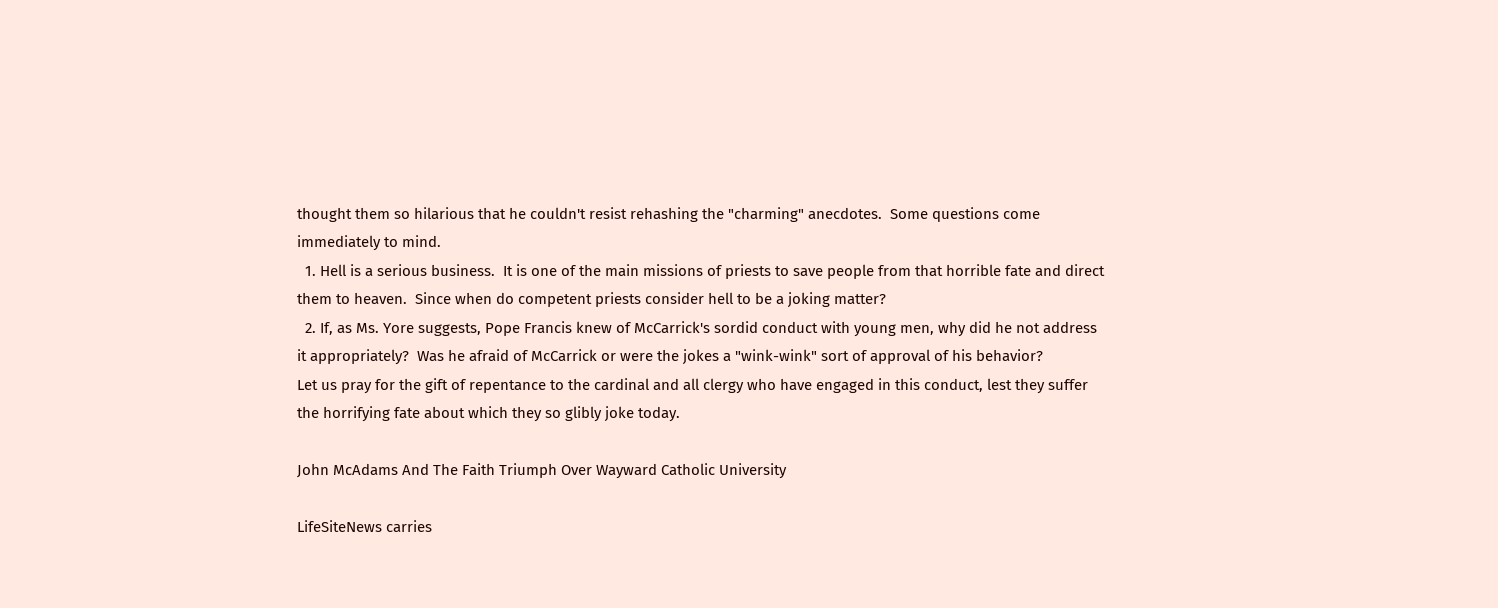thought them so hilarious that he couldn't resist rehashing the "charming" anecdotes.  Some questions come immediately to mind.
  1. Hell is a serious business.  It is one of the main missions of priests to save people from that horrible fate and direct them to heaven.  Since when do competent priests consider hell to be a joking matter?
  2. If, as Ms. Yore suggests, Pope Francis knew of McCarrick's sordid conduct with young men, why did he not address it appropriately?  Was he afraid of McCarrick or were the jokes a "wink-wink" sort of approval of his behavior?
Let us pray for the gift of repentance to the cardinal and all clergy who have engaged in this conduct, lest they suffer the horrifying fate about which they so glibly joke today.

John McAdams And The Faith Triumph Over Wayward Catholic University

LifeSiteNews carries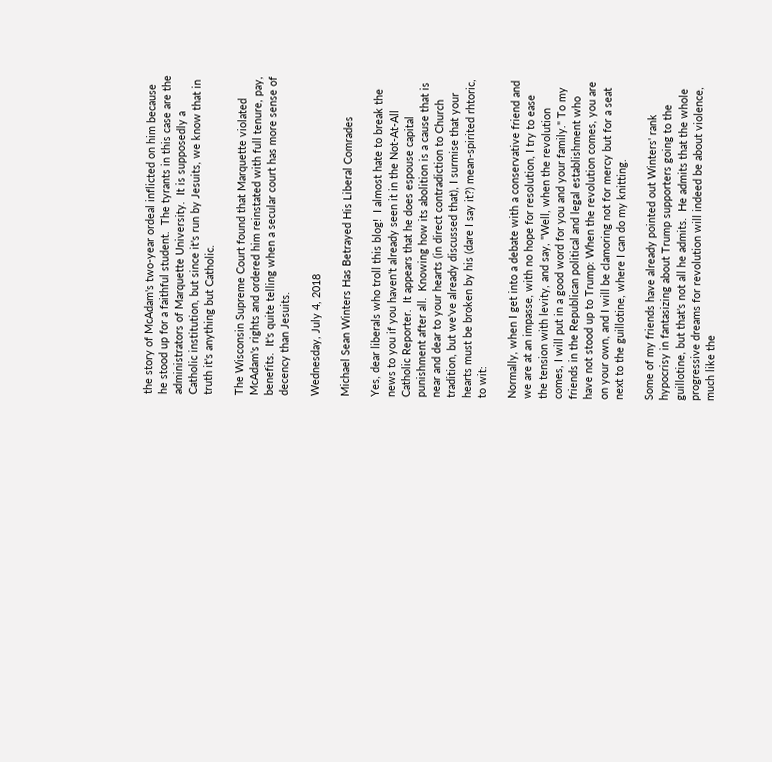the story of McAdam's two-year ordeal inflicted on him because he stood up for a faithful student.  The tyrants in this case are the administrators of Marquette University.  It is supposedly a Catholic institution, but since it's run by Jesuits, we know that in truth it's anything but Catholic.

The Wisconsin Supreme Court found that Marquette violated McAdam's rights and ordered him reinstated with full tenure, pay, benefits.  It's quite telling when a secular court has more sense of decency than Jesuits.

Wednesday, July 4, 2018

Michael Sean Winters Has Betrayed His Liberal Comrades

Yes, dear liberals who troll this blog!  I almost hate to break the news to you if you haven't already seen it in the Not-At-All Catholic Reporter.  It appears that he does espouse capital punishment after all.  Knowing how its abolition is a cause that is near and dear to your hearts (in direct contradiction to Church tradition, but we've already discussed that), I surmise that your hearts must be broken by his (dare I say it?) mean-spirited rhtoric, to wit:

Normally, when I get into a debate with a conservative friend and we are at an impasse, with no hope for resolution, I try to ease the tension with levity, and say, "Well, when the revolution comes, I will put in a good word for you and your family." To my friends in the Republican political and legal establishment who have not stood up to Trump: When the revolution comes, you are on your own, and I will be clamoring not for mercy but for a seat next to the guillotine, where I can do my knitting.

Some of my friends have already pointed out Winters' rank hypocrisy in fantasizing about Trump supporters going to the guillotine, but that's not all he admits.  He admits that the whole progressive dreams for revolution will indeed be about violence, much like the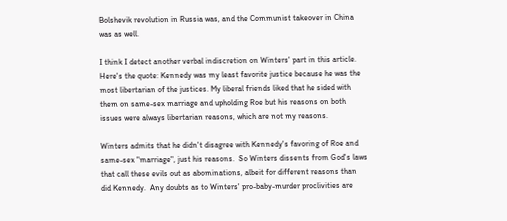Bolshevik revolution in Russia was, and the Communist takeover in China was as well.

I think I detect another verbal indiscretion on Winters' part in this article.  Here's the quote: Kennedy was my least favorite justice because he was the most libertarian of the justices. My liberal friends liked that he sided with them on same-sex marriage and upholding Roe but his reasons on both issues were always libertarian reasons, which are not my reasons.

Winters admits that he didn't disagree with Kennedy's favoring of Roe and same-sex "marriage", just his reasons.  So Winters dissents from God's laws that call these evils out as abominations, albeit for different reasons than did Kennedy.  Any doubts as to Winters' pro-baby-murder proclivities are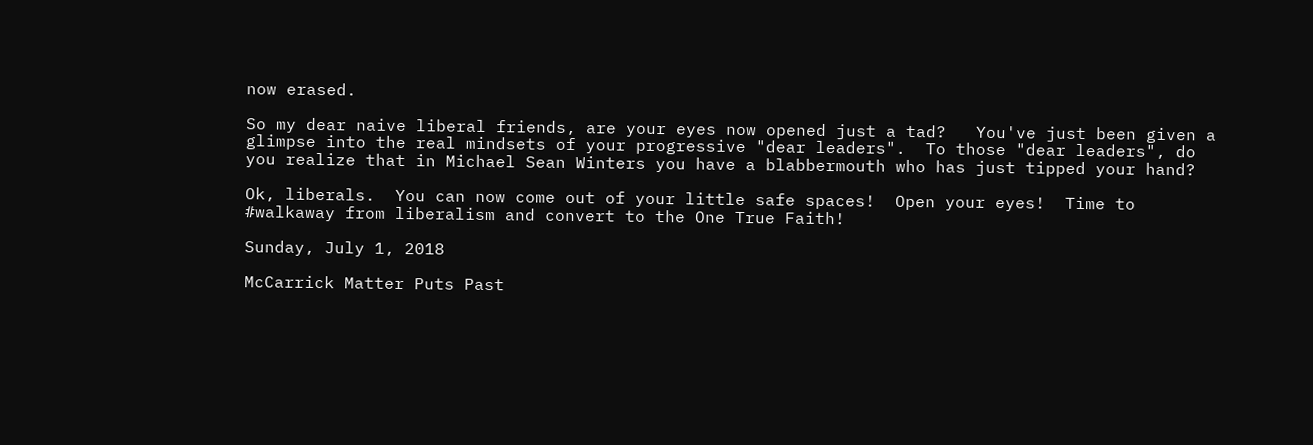now erased.

So my dear naive liberal friends, are your eyes now opened just a tad?   You've just been given a glimpse into the real mindsets of your progressive "dear leaders".  To those "dear leaders", do you realize that in Michael Sean Winters you have a blabbermouth who has just tipped your hand?

Ok, liberals.  You can now come out of your little safe spaces!  Open your eyes!  Time to #walkaway from liberalism and convert to the One True Faith!

Sunday, July 1, 2018

McCarrick Matter Puts Past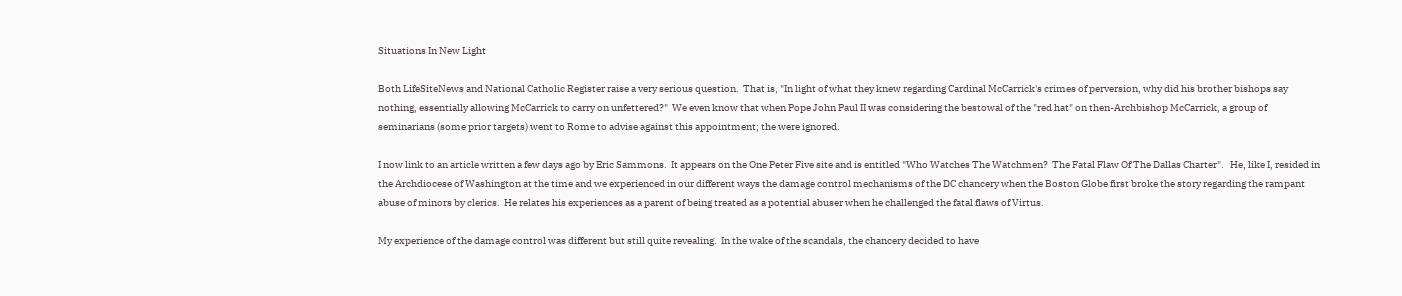Situations In New Light

Both LifeSiteNews and National Catholic Register raise a very serious question.  That is, "In light of what they knew regarding Cardinal McCarrick's crimes of perversion, why did his brother bishops say nothing, essentially allowing McCarrick to carry on unfettered?"  We even know that when Pope John Paul II was considering the bestowal of the "red hat" on then-Archbishop McCarrick, a group of seminarians (some prior targets) went to Rome to advise against this appointment; the were ignored.

I now link to an article written a few days ago by Eric Sammons.  It appears on the One Peter Five site and is entitled "Who Watches The Watchmen?  The Fatal Flaw Of The Dallas Charter".   He, like I, resided in the Archdiocese of Washington at the time and we experienced in our different ways the damage control mechanisms of the DC chancery when the Boston Globe first broke the story regarding the rampant abuse of minors by clerics.  He relates his experiences as a parent of being treated as a potential abuser when he challenged the fatal flaws of Virtus.

My experience of the damage control was different but still quite revealing.  In the wake of the scandals, the chancery decided to have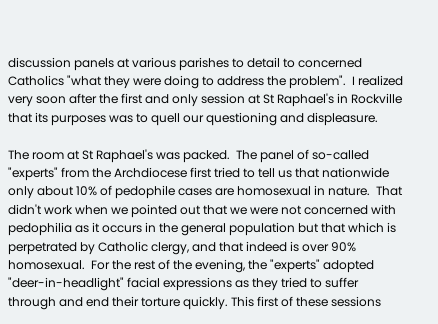discussion panels at various parishes to detail to concerned Catholics "what they were doing to address the problem".  I realized very soon after the first and only session at St Raphael's in Rockville that its purposes was to quell our questioning and displeasure.

The room at St Raphael's was packed.  The panel of so-called "experts" from the Archdiocese first tried to tell us that nationwide only about 10% of pedophile cases are homosexual in nature.  That didn't work when we pointed out that we were not concerned with pedophilia as it occurs in the general population but that which is perpetrated by Catholic clergy, and that indeed is over 90% homosexual.  For the rest of the evening, the "experts" adopted  "deer-in-headlight" facial expressions as they tried to suffer through and end their torture quickly. This first of these sessions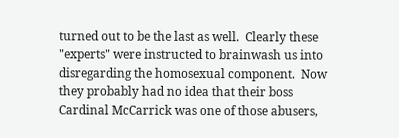turned out to be the last as well.  Clearly these "experts" were instructed to brainwash us into disregarding the homosexual component.  Now they probably had no idea that their boss Cardinal McCarrick was one of those abusers,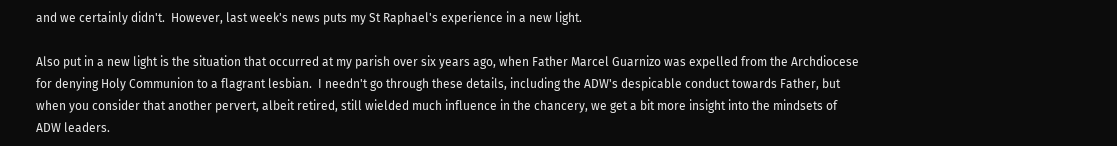and we certainly didn't.  However, last week's news puts my St Raphael's experience in a new light.

Also put in a new light is the situation that occurred at my parish over six years ago, when Father Marcel Guarnizo was expelled from the Archdiocese for denying Holy Communion to a flagrant lesbian.  I needn't go through these details, including the ADW's despicable conduct towards Father, but when you consider that another pervert, albeit retired, still wielded much influence in the chancery, we get a bit more insight into the mindsets of ADW leaders.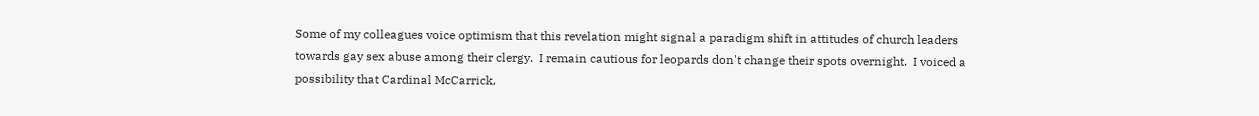Some of my colleagues voice optimism that this revelation might signal a paradigm shift in attitudes of church leaders towards gay sex abuse among their clergy.  I remain cautious for leopards don't change their spots overnight.  I voiced a possibility that Cardinal McCarrick,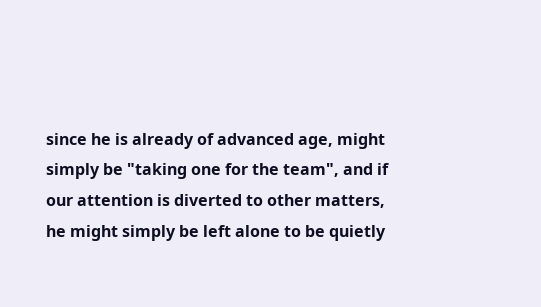since he is already of advanced age, might simply be "taking one for the team", and if our attention is diverted to other matters, he might simply be left alone to be quietly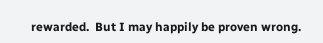rewarded.  But I may happily be proven wrong.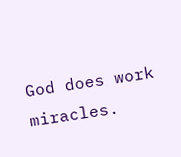God does work miracles.